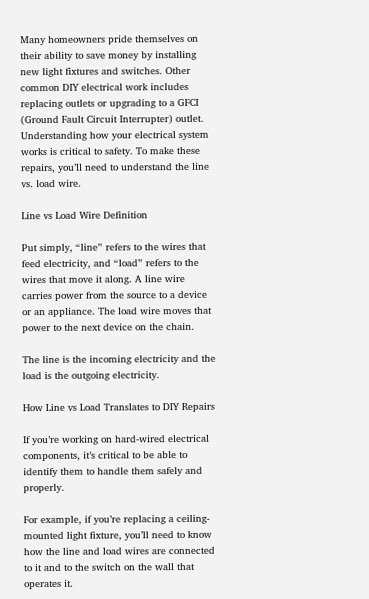Many homeowners pride themselves on their ability to save money by installing new light fixtures and switches. Other common DIY electrical work includes replacing outlets or upgrading to a GFCI (Ground Fault Circuit Interrupter) outlet. Understanding how your electrical system works is critical to safety. To make these repairs, you’ll need to understand the line vs. load wire.

Line vs Load Wire Definition

Put simply, “line” refers to the wires that feed electricity, and “load” refers to the wires that move it along. A line wire carries power from the source to a device or an appliance. The load wire moves that power to the next device on the chain.

The line is the incoming electricity and the load is the outgoing electricity.

How Line vs Load Translates to DIY Repairs

If you’re working on hard-wired electrical components, it’s critical to be able to identify them to handle them safely and properly.

For example, if you’re replacing a ceiling-mounted light fixture, you’ll need to know how the line and load wires are connected to it and to the switch on the wall that operates it.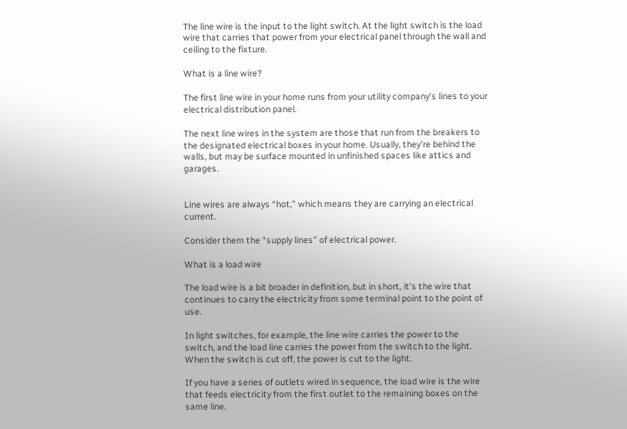The line wire is the input to the light switch. At the light switch is the load wire that carries that power from your electrical panel through the wall and ceiling to the fixture.

What is a line wire?

The first line wire in your home runs from your utility company’s lines to your electrical distribution panel.

The next line wires in the system are those that run from the breakers to the designated electrical boxes in your home. Usually, they’re behind the walls, but may be surface mounted in unfinished spaces like attics and garages.


Line wires are always “hot,” which means they are carrying an electrical current.

Consider them the “supply lines” of electrical power.

What is a load wire

The load wire is a bit broader in definition, but in short, it’s the wire that continues to carry the electricity from some terminal point to the point of use.

In light switches, for example, the line wire carries the power to the switch, and the load line carries the power from the switch to the light. When the switch is cut off, the power is cut to the light.

If you have a series of outlets wired in sequence, the load wire is the wire that feeds electricity from the first outlet to the remaining boxes on the same line.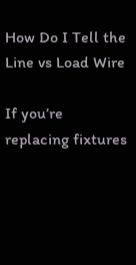How Do I Tell the Line vs Load Wire

If you’re replacing fixtures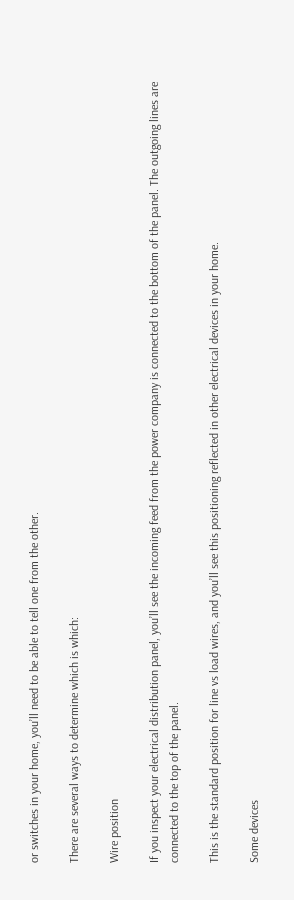or switches in your home, you’ll need to be able to tell one from the other.

There are several ways to determine which is which:

Wire position

If you inspect your electrical distribution panel, you’ll see the incoming feed from the power company is connected to the bottom of the panel. The outgoing lines are connected to the top of the panel.

This is the standard position for line vs load wires, and you’ll see this positioning reflected in other electrical devices in your home.

Some devices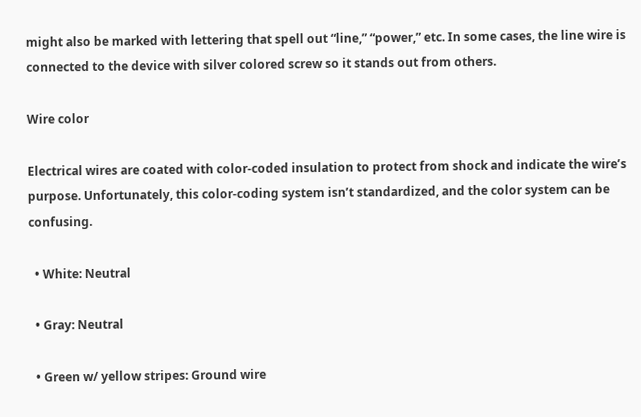might also be marked with lettering that spell out “line,” “power,” etc. In some cases, the line wire is connected to the device with silver colored screw so it stands out from others.

Wire color

Electrical wires are coated with color-coded insulation to protect from shock and indicate the wire’s purpose. Unfortunately, this color-coding system isn’t standardized, and the color system can be confusing.

  • White: Neutral

  • Gray: Neutral

  • Green w/ yellow stripes: Ground wire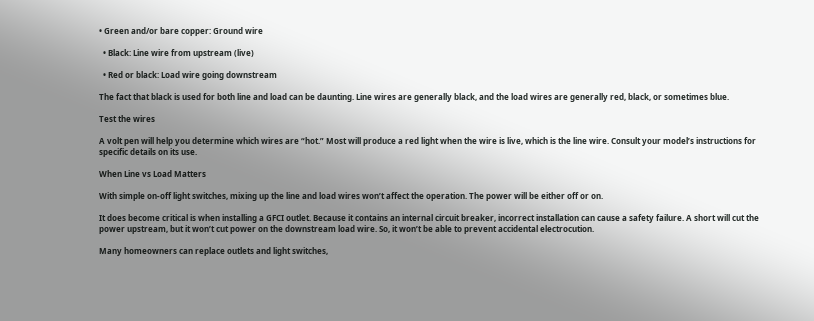• Green and/or bare copper: Ground wire

  • Black: Line wire from upstream (live)

  • Red or black: Load wire going downstream

The fact that black is used for both line and load can be daunting. Line wires are generally black, and the load wires are generally red, black, or sometimes blue.

Test the wires

A volt pen will help you determine which wires are “hot.” Most will produce a red light when the wire is live, which is the line wire. Consult your model’s instructions for specific details on its use.

When Line vs Load Matters

With simple on-off light switches, mixing up the line and load wires won’t affect the operation. The power will be either off or on.

It does become critical is when installing a GFCI outlet. Because it contains an internal circuit breaker, incorrect installation can cause a safety failure. A short will cut the power upstream, but it won’t cut power on the downstream load wire. So, it won’t be able to prevent accidental electrocution.

Many homeowners can replace outlets and light switches,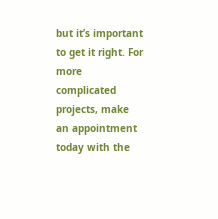but it’s important to get it right. For more complicated projects, make an appointment today with the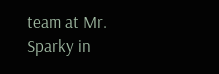team at Mr. Sparky in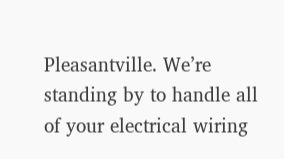Pleasantville. We’re standing by to handle all of your electrical wiring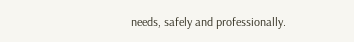needs, safely and professionally.